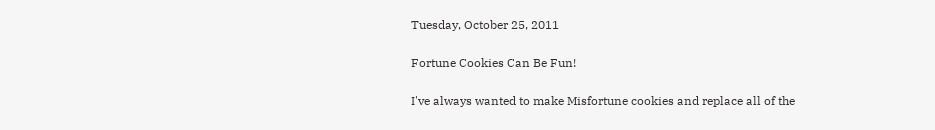Tuesday, October 25, 2011

Fortune Cookies Can Be Fun!

I've always wanted to make Misfortune cookies and replace all of the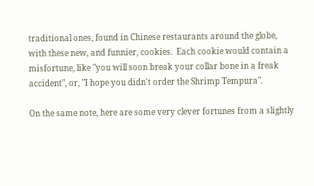traditional ones, found in Chinese restaurants around the globe, with these new, and funnier, cookies.  Each cookie would contain a misfortune, like "you will soon break your collar bone in a freak accident", or, "I hope you didn't order the Shrimp Tempura".

On the same note, here are some very clever fortunes from a slightly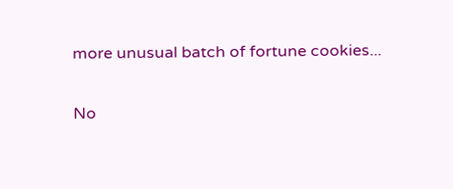more unusual batch of fortune cookies...

No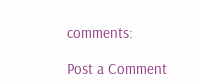comments:

Post a Comment